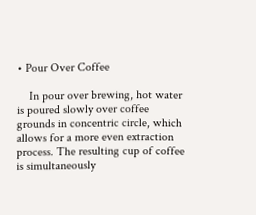• Pour Over Coffee

    In pour over brewing, hot water is poured slowly over coffee grounds in concentric circle, which allows for a more even extraction process. The resulting cup of coffee is simultaneously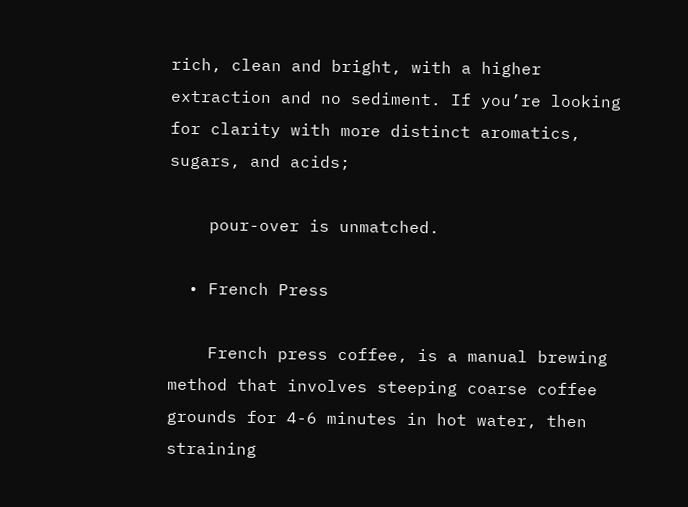rich, clean and bright, with a higher extraction and no sediment. If you’re looking for clarity with more distinct aromatics, sugars, and acids;

    pour-over is unmatched.

  • French Press

    French press coffee, is a manual brewing method that involves steeping coarse coffee grounds for 4-6 minutes in hot water, then straining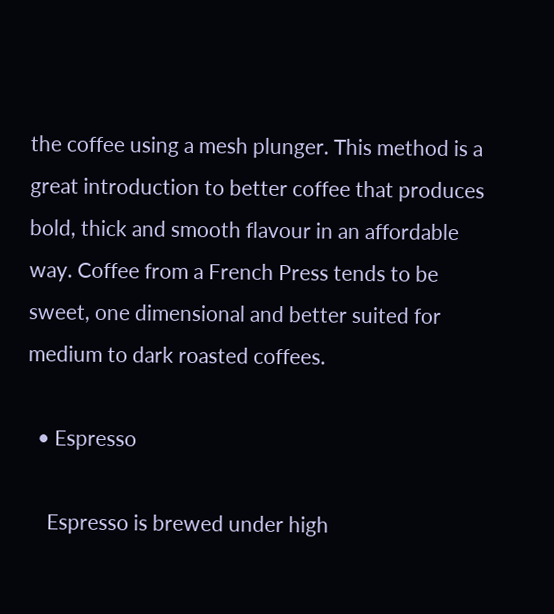the coffee using a mesh plunger. This method is a great introduction to better coffee that produces bold, thick and smooth flavour in an affordable way. Coffee from a French Press tends to be sweet, one dimensional and better suited for medium to dark roasted coffees.

  • Espresso

    Espresso is brewed under high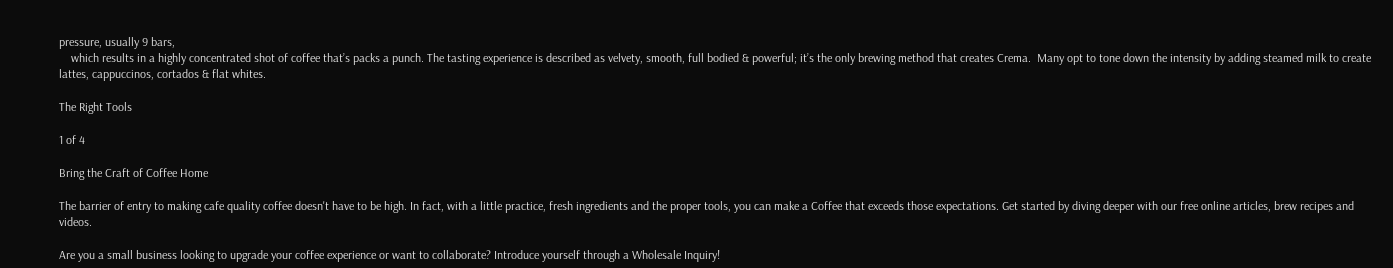pressure, usually 9 bars,
    which results in a highly concentrated shot of coffee that’s packs a punch. The tasting experience is described as velvety, smooth, full bodied & powerful; it’s the only brewing method that creates Crema.  Many opt to tone down the intensity by adding steamed milk to create lattes, cappuccinos, cortados & flat whites.

The Right Tools

1 of 4

Bring the Craft of Coffee Home

The barrier of entry to making cafe quality coffee doesn't have to be high. In fact, with a little practice, fresh ingredients and the proper tools, you can make a Coffee that exceeds those expectations. Get started by diving deeper with our free online articles, brew recipes and videos.

Are you a small business looking to upgrade your coffee experience or want to collaborate? Introduce yourself through a Wholesale Inquiry!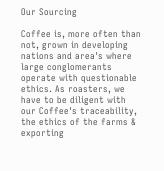Our Sourcing

Coffee is, more often than not, grown in developing nations and area's where large conglomerants operate with questionable ethics. As roasters, we have to be diligent with our Coffee's traceability, the ethics of the farms & exporting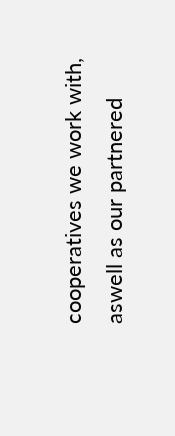cooperatives we work with, aswell as our partnered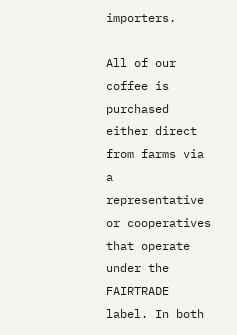importers.

All of our coffee is purchased either direct from farms via a representative or cooperatives that operate under the FAIRTRADE label. In both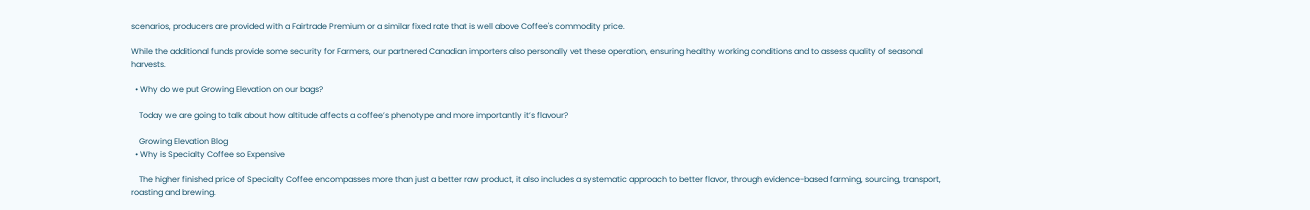scenarios, producers are provided with a Fairtrade Premium or a similar fixed rate that is well above Coffee's commodity price.

While the additional funds provide some security for Farmers, our partnered Canadian importers also personally vet these operation, ensuring healthy working conditions and to assess quality of seasonal harvests.

  • Why do we put Growing Elevation on our bags?

    Today we are going to talk about how altitude affects a coffee’s phenotype and more importantly it’s flavour?

    Growing Elevation Blog
  • Why is Specialty Coffee so Expensive

    The higher finished price of Specialty Coffee encompasses more than just a better raw product, it also includes a systematic approach to better flavor, through evidence-based farming, sourcing, transport, roasting and brewing.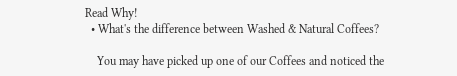Read Why!
  • What's the difference between Washed & Natural Coffees?

    You may have picked up one of our Coffees and noticed the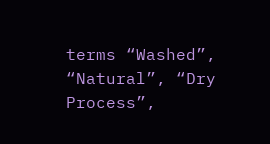terms “Washed”, “Natural”, “Dry Process”,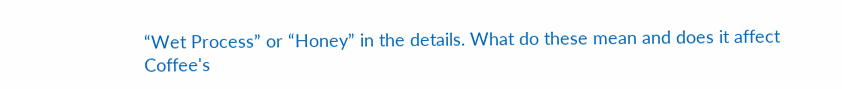“Wet Process” or “Honey” in the details. What do these mean and does it affect Coffee's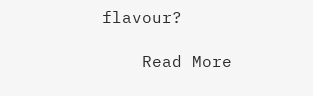flavour?

    Read More